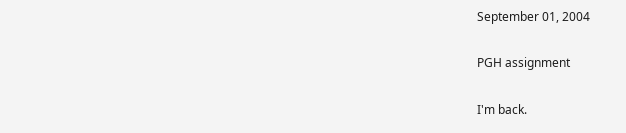September 01, 2004

PGH assignment

I'm back.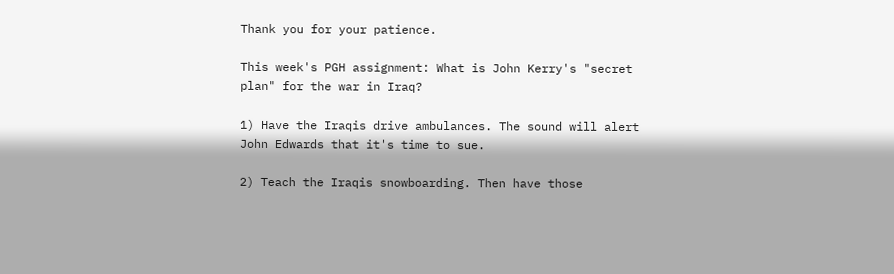Thank you for your patience.

This week's PGH assignment: What is John Kerry's "secret plan" for the war in Iraq?

1) Have the Iraqis drive ambulances. The sound will alert John Edwards that it's time to sue.

2) Teach the Iraqis snowboarding. Then have those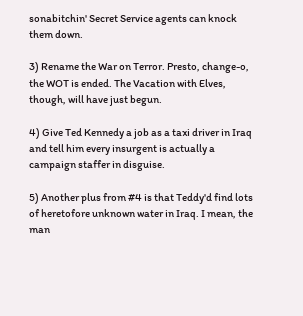sonabitchin' Secret Service agents can knock them down.

3) Rename the War on Terror. Presto, change-o, the WOT is ended. The Vacation with Elves, though, will have just begun.

4) Give Ted Kennedy a job as a taxi driver in Iraq and tell him every insurgent is actually a campaign staffer in disguise.

5) Another plus from #4 is that Teddy'd find lots of heretofore unknown water in Iraq. I mean, the man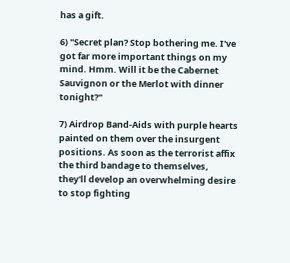has a gift.

6) "Secret plan? Stop bothering me. I've got far more important things on my mind. Hmm. Will it be the Cabernet Sauvignon or the Merlot with dinner tonight?"

7) Airdrop Band-Aids with purple hearts painted on them over the insurgent positions. As soon as the terrorist affix the third bandage to themselves, they'll develop an overwhelming desire to stop fighting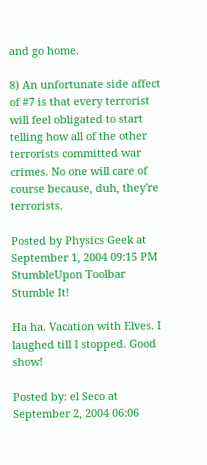and go home.

8) An unfortunate side affect of #7 is that every terrorist will feel obligated to start telling how all of the other terrorists committed war crimes. No one will care of course because, duh, they're terrorists.

Posted by Physics Geek at September 1, 2004 09:15 PM StumbleUpon Toolbar Stumble It!

Ha ha. Vacation with Elves. I laughed till I stopped. Good show!

Posted by: el Seco at September 2, 2004 06:06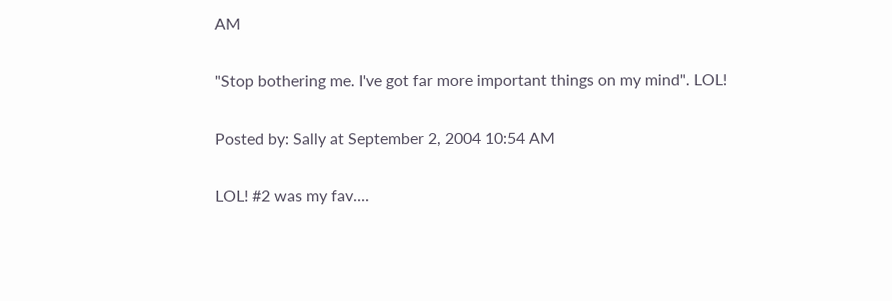AM

"Stop bothering me. I've got far more important things on my mind". LOL!

Posted by: Sally at September 2, 2004 10:54 AM

LOL! #2 was my fav....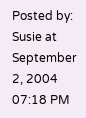Posted by: Susie at September 2, 2004 07:18 PM